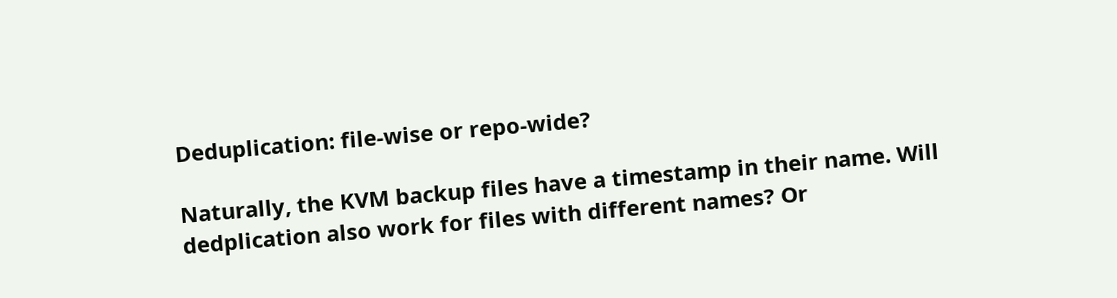Deduplication: file-wise or repo-wide?

Naturally, the KVM backup files have a timestamp in their name. Will dedplication also work for files with different names? Or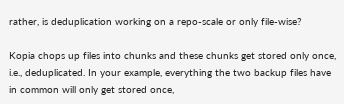rather, is deduplication working on a repo-scale or only file-wise?

Kopia chops up files into chunks and these chunks get stored only once, i.e., deduplicated. In your example, everything the two backup files have in common will only get stored once,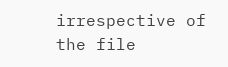irrespective of the file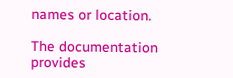names or location.

The documentation provides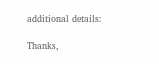additional details:

Thanks,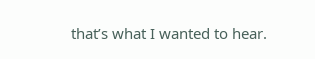that’s what I wanted to hear.